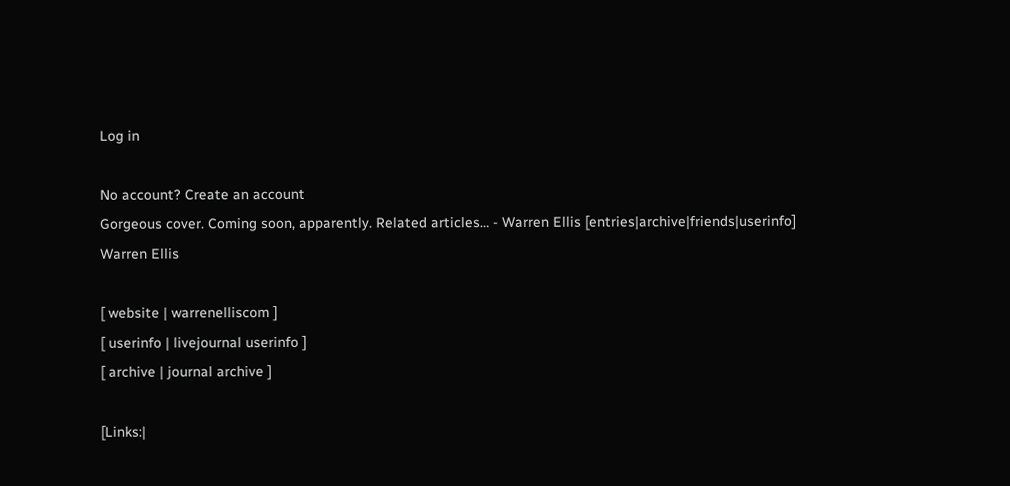Log in

No account? Create an account
Gorgeous cover. Coming soon, apparently. Related articles… - Warren Ellis [entries|archive|friends|userinfo]
Warren Ellis

[ website | warrenelliscom ]
[ userinfo | livejournal userinfo ]
[ archive | journal archive ]

[Links:|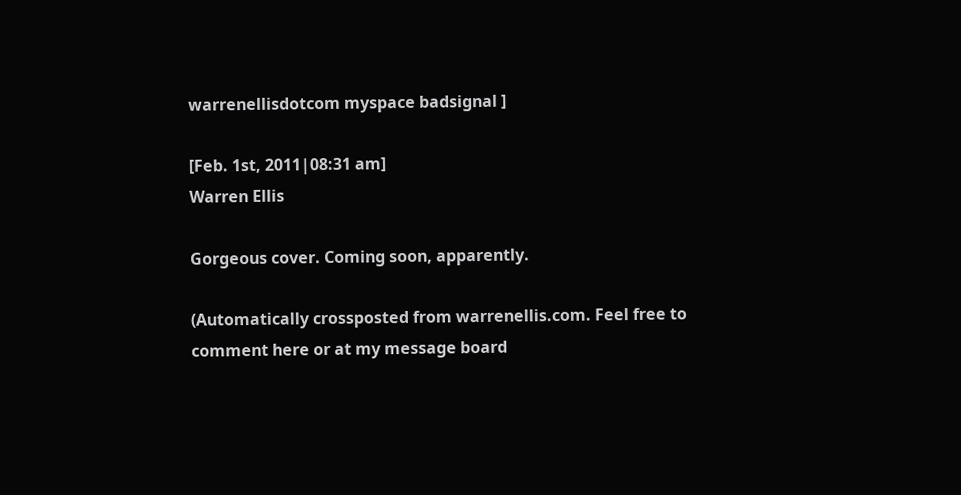warrenellisdotcom myspace badsignal ]

[Feb. 1st, 2011|08:31 am]
Warren Ellis

Gorgeous cover. Coming soon, apparently.

(Automatically crossposted from warrenellis.com. Feel free to comment here or at my message board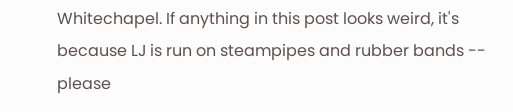Whitechapel. If anything in this post looks weird, it's because LJ is run on steampipes and rubber bands -- please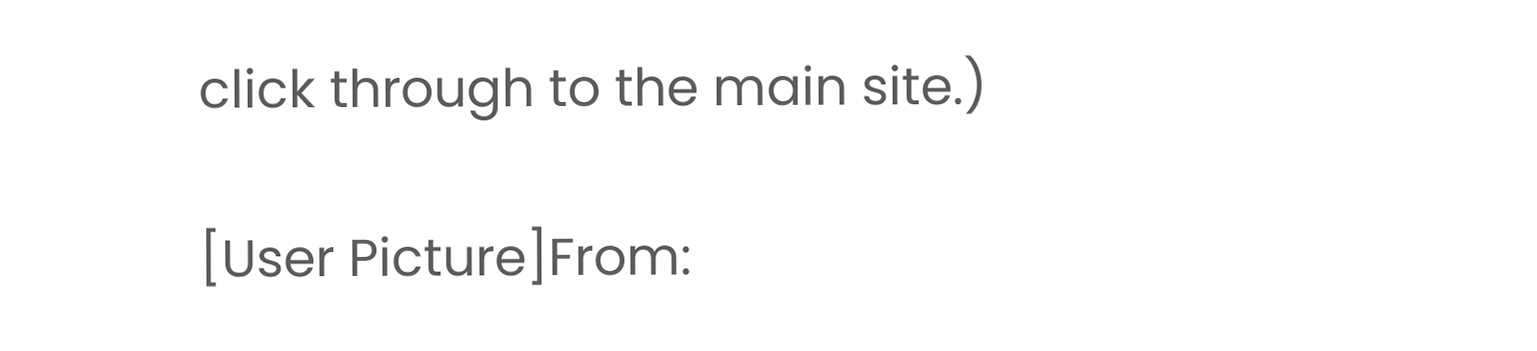click through to the main site.)

[User Picture]From: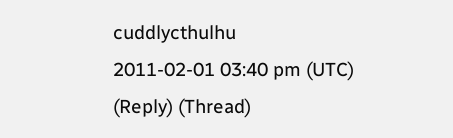cuddlycthulhu
2011-02-01 03:40 pm (UTC)
(Reply) (Thread)